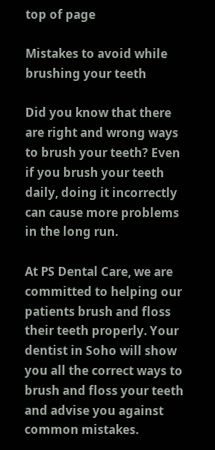top of page

Mistakes to avoid while brushing your teeth

Did you know that there are right and wrong ways to brush your teeth? Even if you brush your teeth daily, doing it incorrectly can cause more problems in the long run.

At PS Dental Care, we are committed to helping our patients brush and floss their teeth properly. Your dentist in Soho will show you all the correct ways to brush and floss your teeth and advise you against common mistakes.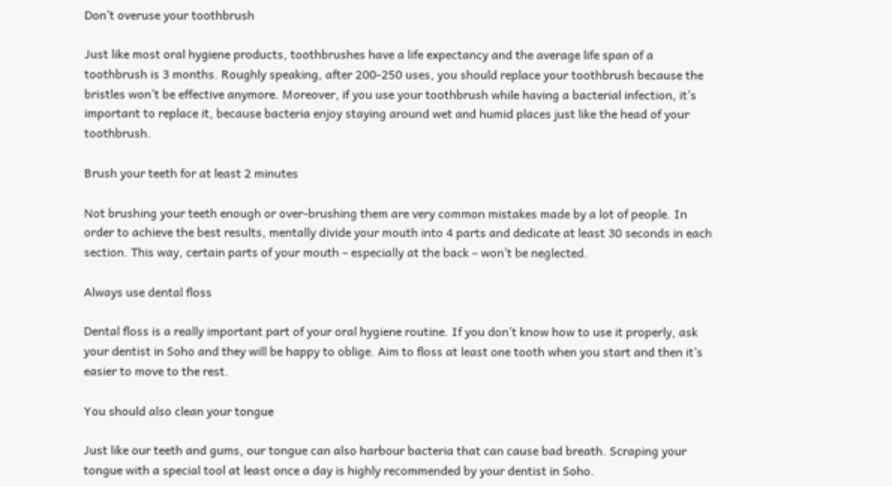Don’t overuse your toothbrush

Just like most oral hygiene products, toothbrushes have a life expectancy and the average life span of a toothbrush is 3 months. Roughly speaking, after 200-250 uses, you should replace your toothbrush because the bristles won’t be effective anymore. Moreover, if you use your toothbrush while having a bacterial infection, it’s important to replace it, because bacteria enjoy staying around wet and humid places just like the head of your toothbrush.

Brush your teeth for at least 2 minutes

Not brushing your teeth enough or over-brushing them are very common mistakes made by a lot of people. In order to achieve the best results, mentally divide your mouth into 4 parts and dedicate at least 30 seconds in each section. This way, certain parts of your mouth – especially at the back – won’t be neglected.

Always use dental floss

Dental floss is a really important part of your oral hygiene routine. If you don’t know how to use it properly, ask your dentist in Soho and they will be happy to oblige. Aim to floss at least one tooth when you start and then it’s easier to move to the rest.

You should also clean your tongue

Just like our teeth and gums, our tongue can also harbour bacteria that can cause bad breath. Scraping your tongue with a special tool at least once a day is highly recommended by your dentist in Soho.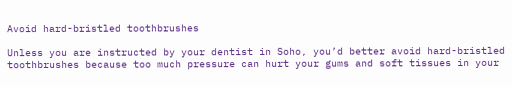Avoid hard-bristled toothbrushes

Unless you are instructed by your dentist in Soho, you’d better avoid hard-bristled toothbrushes because too much pressure can hurt your gums and soft tissues in your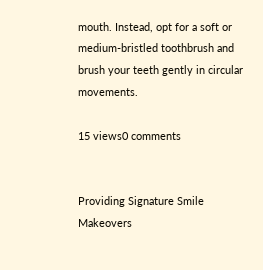mouth. Instead, opt for a soft or medium-bristled toothbrush and brush your teeth gently in circular movements.

15 views0 comments


Providing Signature Smile Makeovers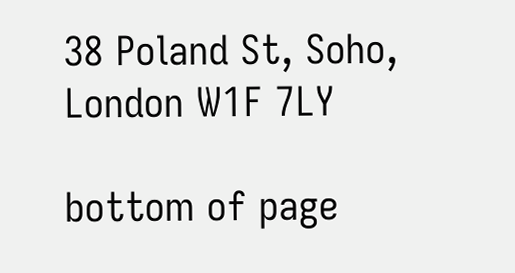38 Poland St, Soho, London W1F 7LY

bottom of page